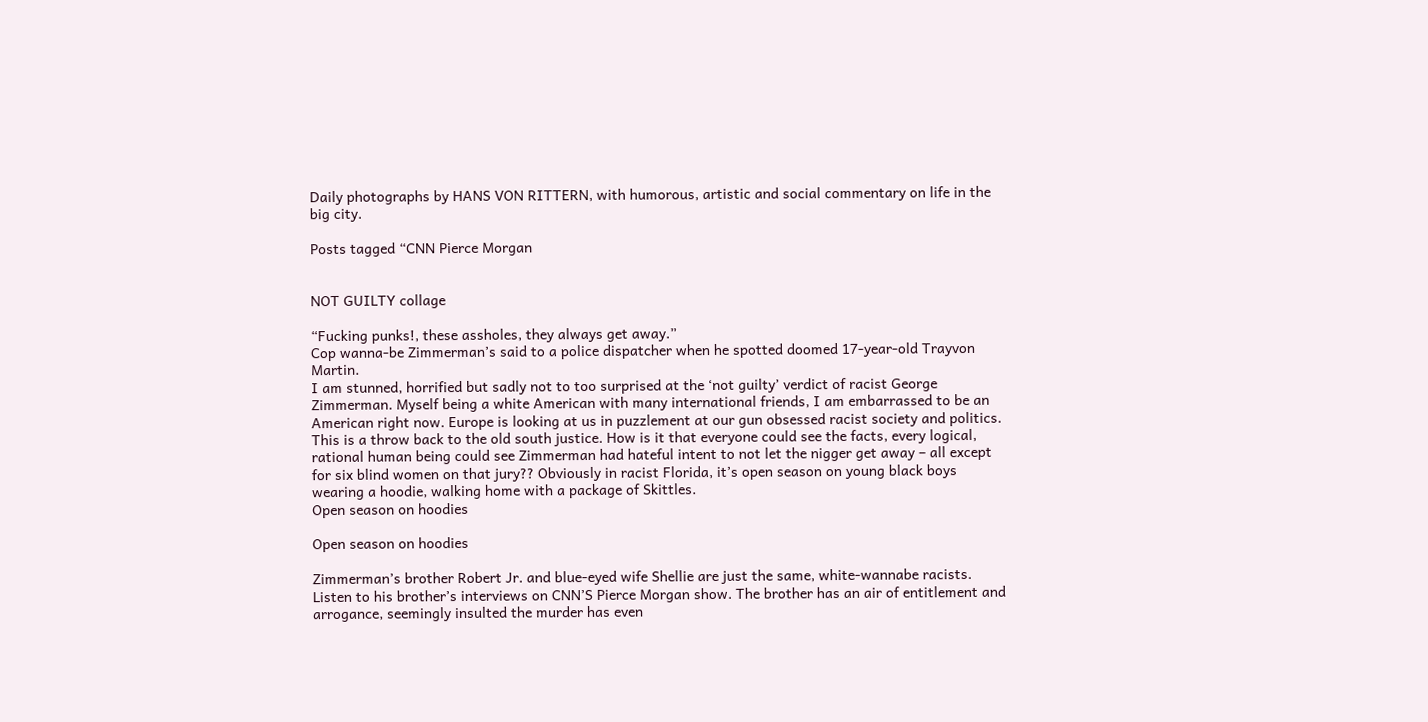Daily photographs by HANS VON RITTERN, with humorous, artistic and social commentary on life in the big city.

Posts tagged “CNN Pierce Morgan


NOT GUILTY collage

“Fucking punks!, these assholes, they always get away.”
Cop wanna-be Zimmerman’s said to a police dispatcher when he spotted doomed 17-year-old Trayvon Martin.
I am stunned, horrified but sadly not to too surprised at the ‘not guilty’ verdict of racist George Zimmerman. Myself being a white American with many international friends, I am embarrassed to be an American right now. Europe is looking at us in puzzlement at our gun obsessed racist society and politics. This is a throw back to the old south justice. How is it that everyone could see the facts, every logical, rational human being could see Zimmerman had hateful intent to not let the nigger get away – all except for six blind women on that jury?? Obviously in racist Florida, it’s open season on young black boys wearing a hoodie, walking home with a package of Skittles.
Open season on hoodies

Open season on hoodies

Zimmerman’s brother Robert Jr. and blue-eyed wife Shellie are just the same, white-wannabe racists. Listen to his brother’s interviews on CNN’S Pierce Morgan show. The brother has an air of entitlement and arrogance, seemingly insulted the murder has even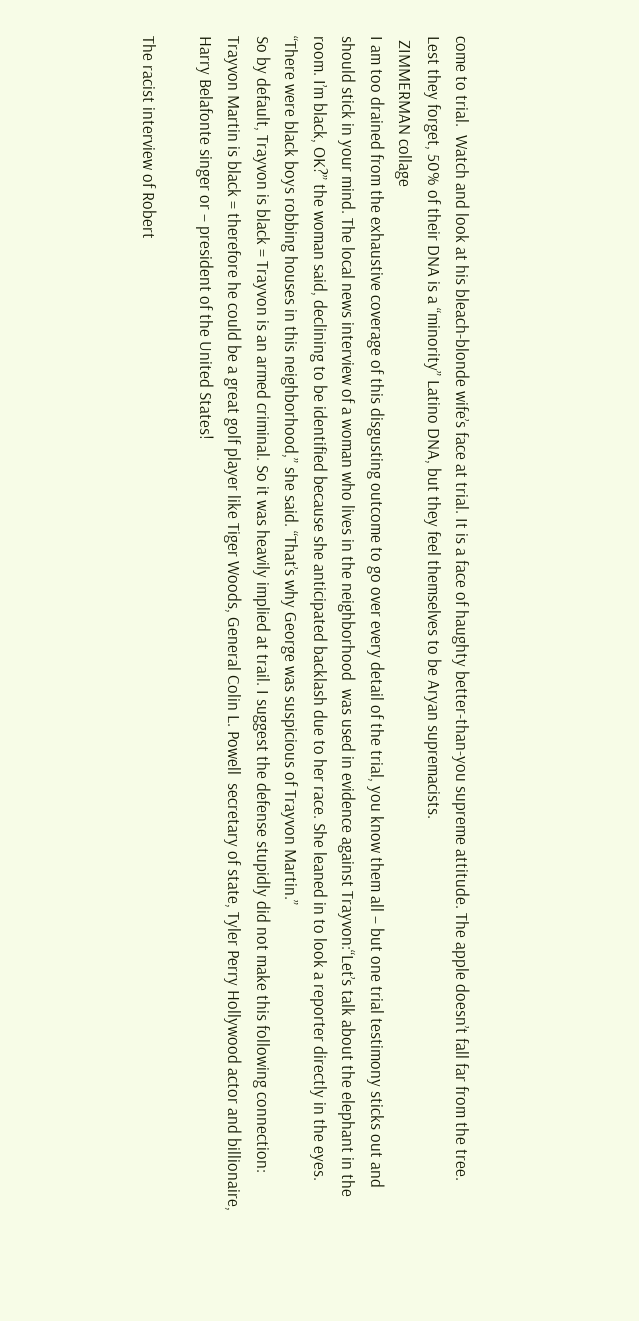come to trial.  Watch and look at his bleach-blonde wife’s face at trial. It is a face of haughty better-than-you supreme attitude. The apple doesn’t fall far from the tree. Lest they forget, 50% of their DNA is a “minority” Latino DNA, but they feel themselves to be Aryan supremacists.
 ZIMMERMAN collage
I am too drained from the exhaustive coverage of this disgusting outcome to go over every detail of the trial, you know them all – but one trial testimony sticks out and should stick in your mind. The local news interview of a woman who lives in the neighborhood  was used in evidence against Trayvon:“Let’s talk about the elephant in the room. I’m black, OK?” the woman said, declining to be identified because she anticipated backlash due to her race. She leaned in to look a reporter directly in the eyes. “There were black boys robbing houses in this neighborhood,” she said. “That’s why George was suspicious of Trayvon Martin.”
So by default, Trayvon is black = Trayvon is an armed criminal. So it was heavily implied at trail. I suggest the defense stupidly did not make this following connection: Trayvon Martin is black = therefore he could be a great golf player like Tiger Woods, General Colin L. Powell  secretary of state, Tyler Perry Hollywood actor and billionaire, Harry Belafonte singer or – president of the United States!

The racist interview of Robert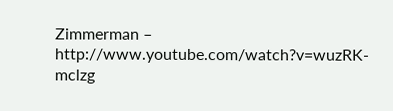Zimmerman – http://www.youtube.com/watch?v=wuzRK-mclzg